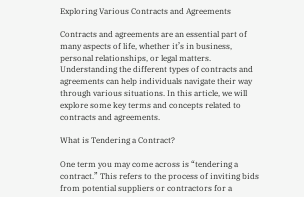Exploring Various Contracts and Agreements

Contracts and agreements are an essential part of many aspects of life, whether it’s in business, personal relationships, or legal matters. Understanding the different types of contracts and agreements can help individuals navigate their way through various situations. In this article, we will explore some key terms and concepts related to contracts and agreements.

What is Tendering a Contract?

One term you may come across is “tendering a contract.” This refers to the process of inviting bids from potential suppliers or contractors for a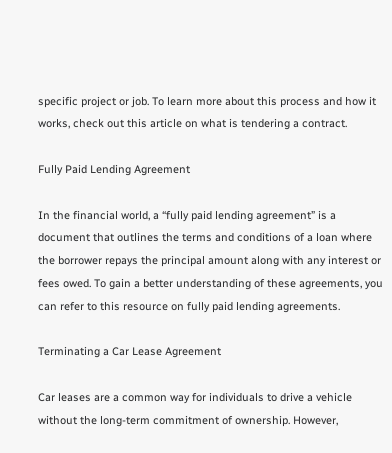specific project or job. To learn more about this process and how it works, check out this article on what is tendering a contract.

Fully Paid Lending Agreement

In the financial world, a “fully paid lending agreement” is a document that outlines the terms and conditions of a loan where the borrower repays the principal amount along with any interest or fees owed. To gain a better understanding of these agreements, you can refer to this resource on fully paid lending agreements.

Terminating a Car Lease Agreement

Car leases are a common way for individuals to drive a vehicle without the long-term commitment of ownership. However,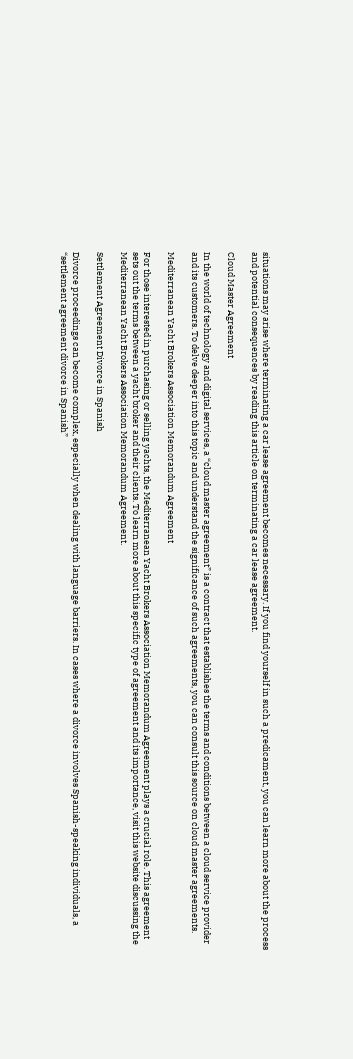situations may arise where terminating a car lease agreement becomes necessary. If you find yourself in such a predicament, you can learn more about the process and potential consequences by reading this article on terminating a car lease agreement.

Cloud Master Agreement

In the world of technology and digital services, a “cloud master agreement” is a contract that establishes the terms and conditions between a cloud service provider and its customers. To delve deeper into this topic and understand the significance of such agreements, you can consult this source on cloud master agreements.

Mediterranean Yacht Brokers Association Memorandum Agreement

For those interested in purchasing or selling yachts, the Mediterranean Yacht Brokers Association Memorandum Agreement plays a crucial role. This agreement sets out the terms between a yacht broker and their clients. To learn more about this specific type of agreement and its importance, visit this website discussing the Mediterranean Yacht Brokers Association Memorandum Agreement.

Settlement Agreement Divorce in Spanish

Divorce proceedings can become complex, especially when dealing with language barriers. In cases where a divorce involves Spanish-speaking individuals, a “settlement agreement divorce in Spanish”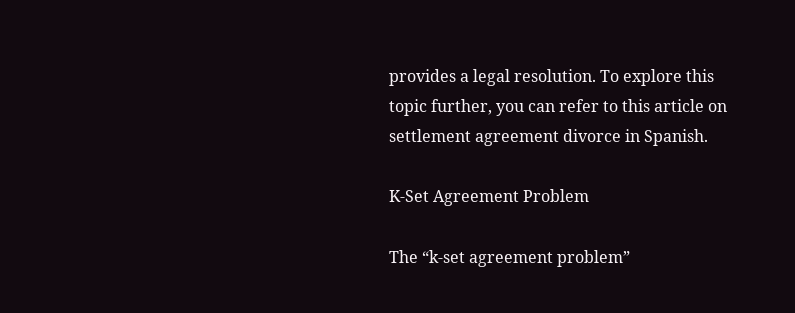provides a legal resolution. To explore this topic further, you can refer to this article on settlement agreement divorce in Spanish.

K-Set Agreement Problem

The “k-set agreement problem”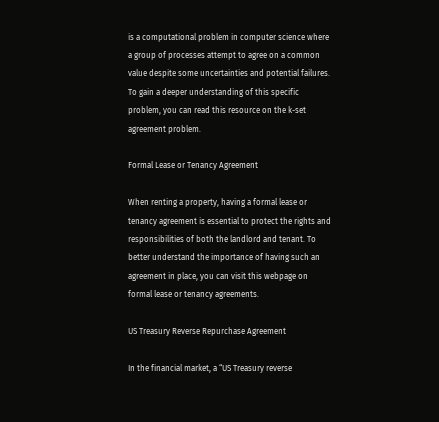is a computational problem in computer science where a group of processes attempt to agree on a common value despite some uncertainties and potential failures. To gain a deeper understanding of this specific problem, you can read this resource on the k-set agreement problem.

Formal Lease or Tenancy Agreement

When renting a property, having a formal lease or tenancy agreement is essential to protect the rights and responsibilities of both the landlord and tenant. To better understand the importance of having such an agreement in place, you can visit this webpage on formal lease or tenancy agreements.

US Treasury Reverse Repurchase Agreement

In the financial market, a “US Treasury reverse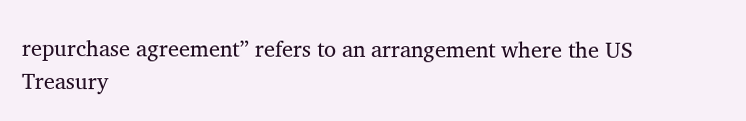repurchase agreement” refers to an arrangement where the US Treasury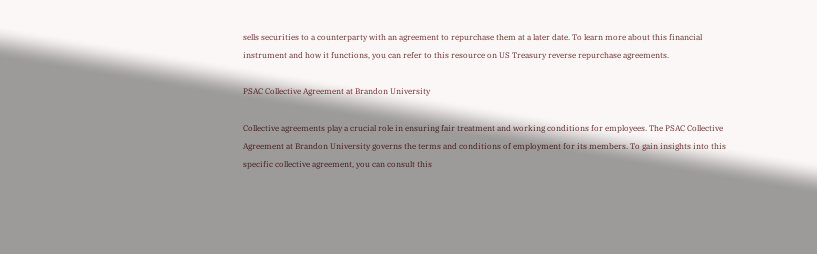sells securities to a counterparty with an agreement to repurchase them at a later date. To learn more about this financial instrument and how it functions, you can refer to this resource on US Treasury reverse repurchase agreements.

PSAC Collective Agreement at Brandon University

Collective agreements play a crucial role in ensuring fair treatment and working conditions for employees. The PSAC Collective Agreement at Brandon University governs the terms and conditions of employment for its members. To gain insights into this specific collective agreement, you can consult this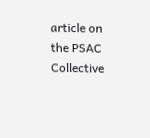article on the PSAC Collective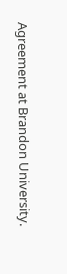Agreement at Brandon University.